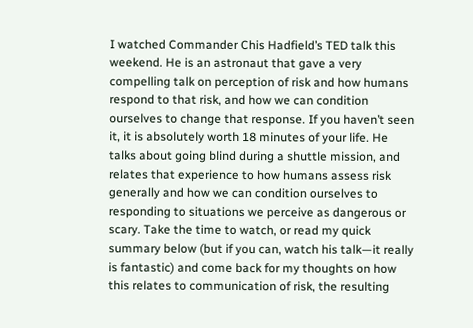I watched Commander Chis Hadfield’s TED talk this weekend. He is an astronaut that gave a very compelling talk on perception of risk and how humans respond to that risk, and how we can condition ourselves to change that response. If you haven’t seen it, it is absolutely worth 18 minutes of your life. He talks about going blind during a shuttle mission, and relates that experience to how humans assess risk generally and how we can condition ourselves to responding to situations we perceive as dangerous or scary. Take the time to watch, or read my quick summary below (but if you can, watch his talk—it really is fantastic) and come back for my thoughts on how this relates to communication of risk, the resulting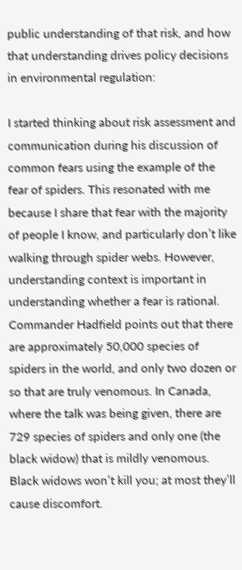public understanding of that risk, and how that understanding drives policy decisions in environmental regulation:

I started thinking about risk assessment and communication during his discussion of common fears using the example of the fear of spiders. This resonated with me because I share that fear with the majority of people I know, and particularly don’t like walking through spider webs. However, understanding context is important in understanding whether a fear is rational. Commander Hadfield points out that there are approximately 50,000 species of spiders in the world, and only two dozen or so that are truly venomous. In Canada, where the talk was being given, there are 729 species of spiders and only one (the black widow) that is mildly venomous. Black widows won’t kill you; at most they’ll cause discomfort.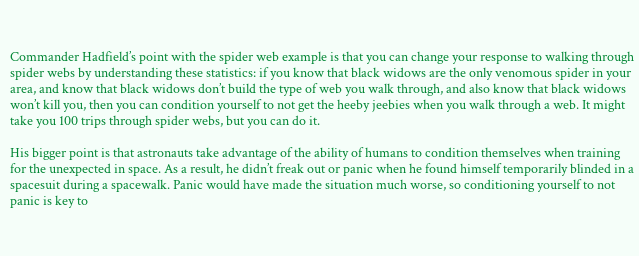Commander Hadfield’s point with the spider web example is that you can change your response to walking through spider webs by understanding these statistics: if you know that black widows are the only venomous spider in your area, and know that black widows don’t build the type of web you walk through, and also know that black widows won’t kill you, then you can condition yourself to not get the heeby jeebies when you walk through a web. It might take you 100 trips through spider webs, but you can do it.

His bigger point is that astronauts take advantage of the ability of humans to condition themselves when training for the unexpected in space. As a result, he didn’t freak out or panic when he found himself temporarily blinded in a spacesuit during a spacewalk. Panic would have made the situation much worse, so conditioning yourself to not panic is key to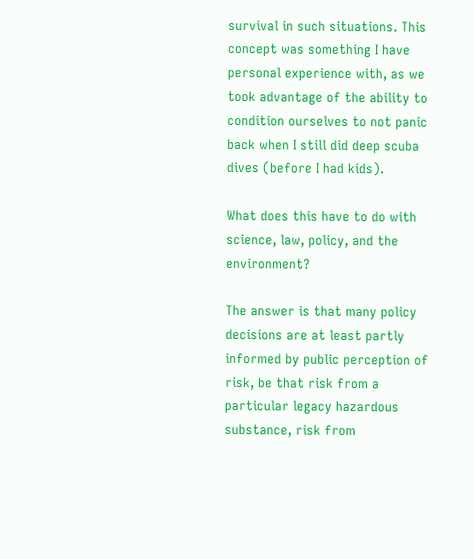survival in such situations. This concept was something I have personal experience with, as we took advantage of the ability to condition ourselves to not panic back when I still did deep scuba dives (before I had kids).

What does this have to do with science, law, policy, and the environment?

The answer is that many policy decisions are at least partly informed by public perception of risk, be that risk from a particular legacy hazardous substance, risk from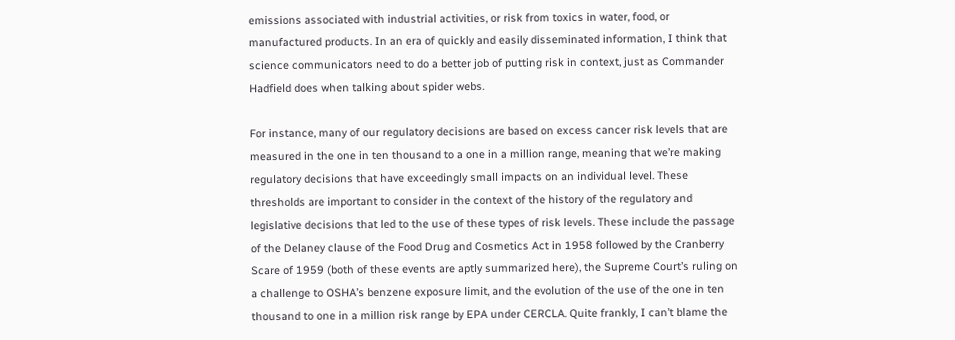emissions associated with industrial activities, or risk from toxics in water, food, or manufactured products. In an era of quickly and easily disseminated information, I think that science communicators need to do a better job of putting risk in context, just as Commander Hadfield does when talking about spider webs.

For instance, many of our regulatory decisions are based on excess cancer risk levels that are measured in the one in ten thousand to a one in a million range, meaning that we’re making regulatory decisions that have exceedingly small impacts on an individual level. These thresholds are important to consider in the context of the history of the regulatory and legislative decisions that led to the use of these types of risk levels. These include the passage of the Delaney clause of the Food Drug and Cosmetics Act in 1958 followed by the Cranberry Scare of 1959 (both of these events are aptly summarized here), the Supreme Court’s ruling on a challenge to OSHA’s benzene exposure limit, and the evolution of the use of the one in ten thousand to one in a million risk range by EPA under CERCLA. Quite frankly, I can’t blame the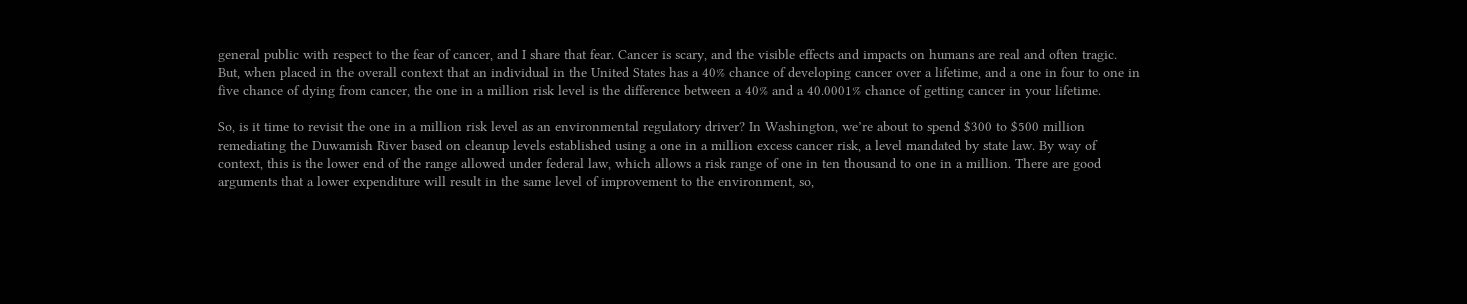general public with respect to the fear of cancer, and I share that fear. Cancer is scary, and the visible effects and impacts on humans are real and often tragic. But, when placed in the overall context that an individual in the United States has a 40% chance of developing cancer over a lifetime, and a one in four to one in five chance of dying from cancer, the one in a million risk level is the difference between a 40% and a 40.0001% chance of getting cancer in your lifetime.

So, is it time to revisit the one in a million risk level as an environmental regulatory driver? In Washington, we’re about to spend $300 to $500 million remediating the Duwamish River based on cleanup levels established using a one in a million excess cancer risk, a level mandated by state law. By way of context, this is the lower end of the range allowed under federal law, which allows a risk range of one in ten thousand to one in a million. There are good arguments that a lower expenditure will result in the same level of improvement to the environment, so,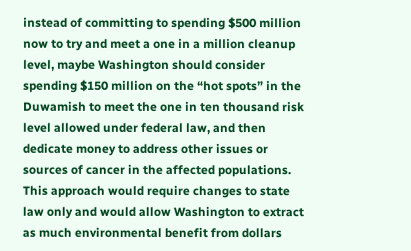instead of committing to spending $500 million now to try and meet a one in a million cleanup level, maybe Washington should consider spending $150 million on the “hot spots” in the Duwamish to meet the one in ten thousand risk level allowed under federal law, and then dedicate money to address other issues or sources of cancer in the affected populations. This approach would require changes to state law only and would allow Washington to extract as much environmental benefit from dollars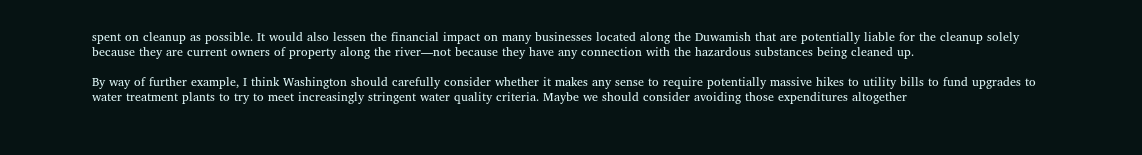spent on cleanup as possible. It would also lessen the financial impact on many businesses located along the Duwamish that are potentially liable for the cleanup solely because they are current owners of property along the river—not because they have any connection with the hazardous substances being cleaned up.

By way of further example, I think Washington should carefully consider whether it makes any sense to require potentially massive hikes to utility bills to fund upgrades to water treatment plants to try to meet increasingly stringent water quality criteria. Maybe we should consider avoiding those expenditures altogether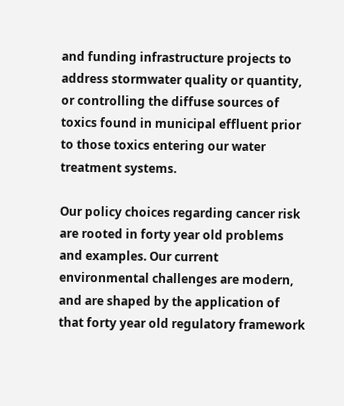and funding infrastructure projects to address stormwater quality or quantity, or controlling the diffuse sources of toxics found in municipal effluent prior to those toxics entering our water treatment systems.

Our policy choices regarding cancer risk are rooted in forty year old problems and examples. Our current environmental challenges are modern, and are shaped by the application of that forty year old regulatory framework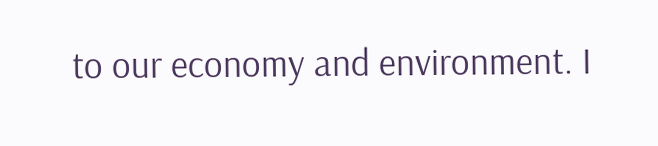to our economy and environment. I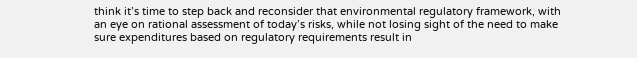think it’s time to step back and reconsider that environmental regulatory framework, with an eye on rational assessment of today’s risks, while not losing sight of the need to make sure expenditures based on regulatory requirements result in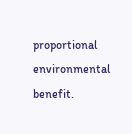proportional environmental benefit.